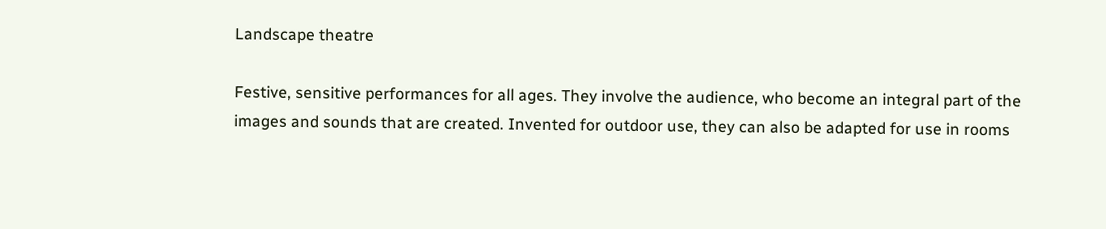Landscape theatre

Festive, sensitive performances for all ages. They involve the audience, who become an integral part of the images and sounds that are created. Invented for outdoor use, they can also be adapted for use in rooms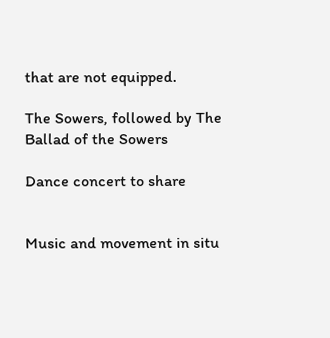that are not equipped.

The Sowers, followed by The Ballad of the Sowers

Dance concert to share


Music and movement in situ